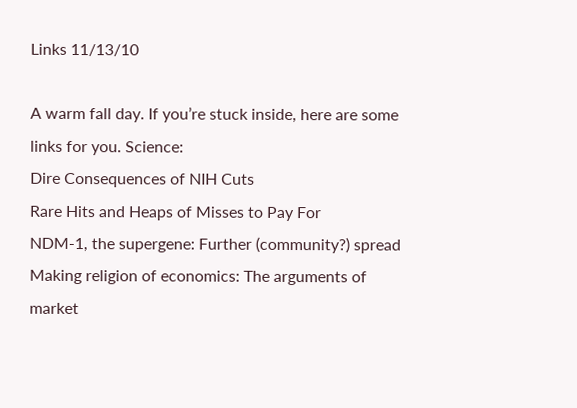Links 11/13/10

A warm fall day. If you’re stuck inside, here are some links for you. Science:
Dire Consequences of NIH Cuts
Rare Hits and Heaps of Misses to Pay For
NDM-1, the supergene: Further (community?) spread
Making religion of economics: The arguments of market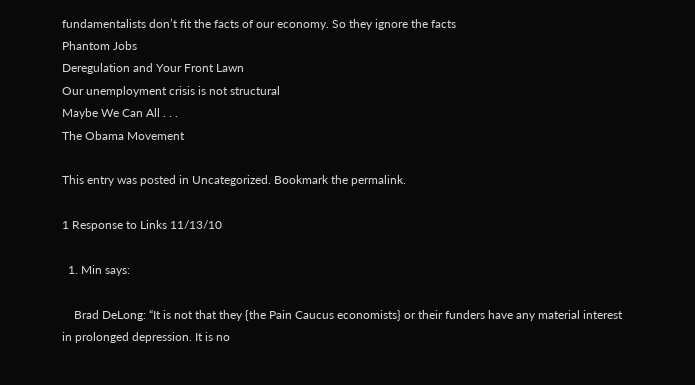fundamentalists don’t fit the facts of our economy. So they ignore the facts
Phantom Jobs
Deregulation and Your Front Lawn
Our unemployment crisis is not structural
Maybe We Can All . . .
The Obama Movement

This entry was posted in Uncategorized. Bookmark the permalink.

1 Response to Links 11/13/10

  1. Min says:

    Brad DeLong: “It is not that they {the Pain Caucus economists} or their funders have any material interest in prolonged depression. It is no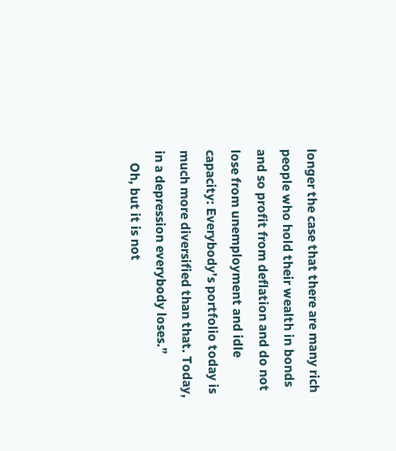longer the case that there are many rich people who hold their wealth in bonds and so profit from deflation and do not lose from unemployment and idle capacity: Everybody’s portfolio today is much more diversified than that. Today, in a depression everybody loses.”
    Oh, but it is not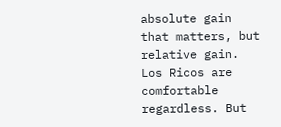absolute gain that matters, but relative gain. Los Ricos are comfortable regardless. But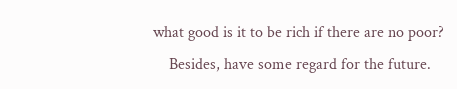what good is it to be rich if there are no poor?
    Besides, have some regard for the future.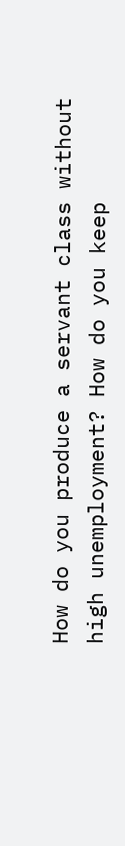How do you produce a servant class without high unemployment? How do you keep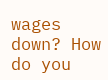wages down? How do you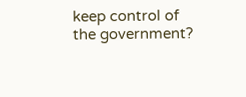keep control of the government?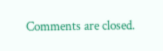Comments are closed.